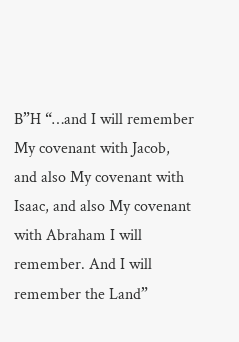B”H “…and I will remember My covenant with Jacob, and also My covenant with Isaac, and also My covenant with Abraham I will remember. And I will remember the Land”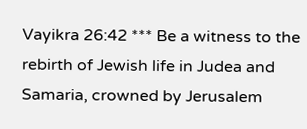Vayikra 26:42 *** Be a witness to the rebirth of Jewish life in Judea and Samaria, crowned by Jerusalem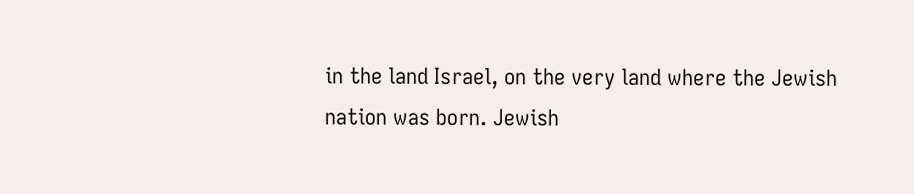in the land Israel, on the very land where the Jewish nation was born. Jewish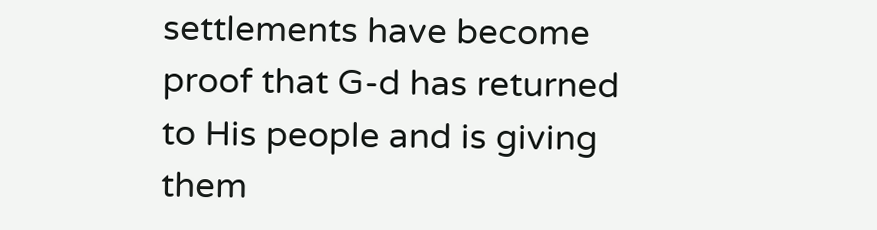settlements have become proof that G-d has returned to His people and is giving them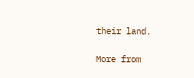their land.

More from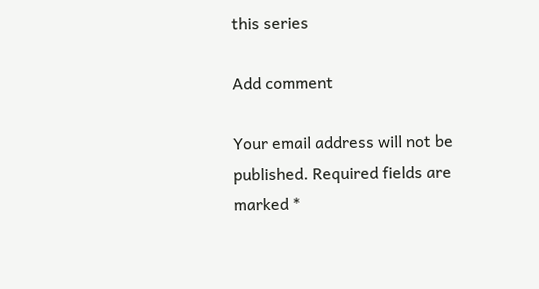this series

Add comment

Your email address will not be published. Required fields are marked *